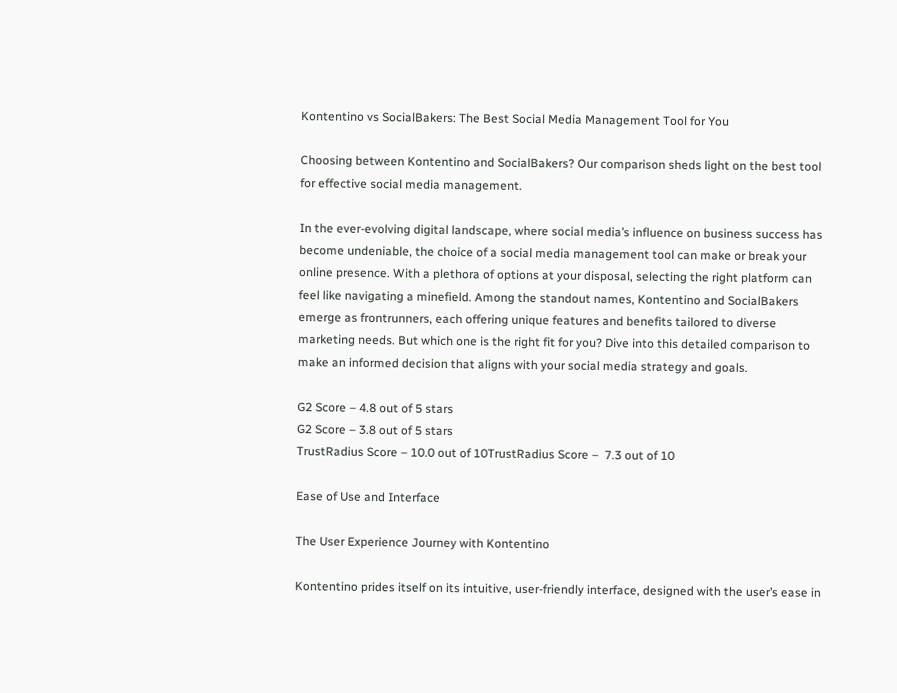Kontentino vs SocialBakers: The Best Social Media Management Tool for You

Choosing between Kontentino and SocialBakers? Our comparison sheds light on the best tool for effective social media management.

In the ever-evolving digital landscape, where social media’s influence on business success has become undeniable, the choice of a social media management tool can make or break your online presence. With a plethora of options at your disposal, selecting the right platform can feel like navigating a minefield. Among the standout names, Kontentino and SocialBakers emerge as frontrunners, each offering unique features and benefits tailored to diverse marketing needs. But which one is the right fit for you? Dive into this detailed comparison to make an informed decision that aligns with your social media strategy and goals.

G2 Score – 4.8 out of 5 stars
G2 Score – 3.8 out of 5 stars
TrustRadius Score – 10.0 out of 10TrustRadius Score –  7.3 out of 10

Ease of Use and Interface

The User Experience Journey with Kontentino

Kontentino prides itself on its intuitive, user-friendly interface, designed with the user’s ease in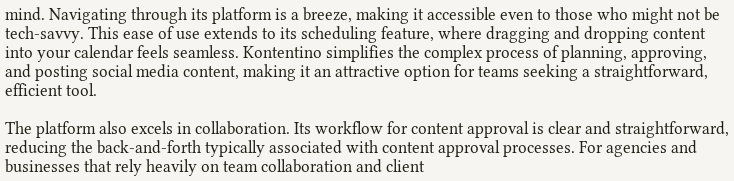mind. Navigating through its platform is a breeze, making it accessible even to those who might not be tech-savvy. This ease of use extends to its scheduling feature, where dragging and dropping content into your calendar feels seamless. Kontentino simplifies the complex process of planning, approving, and posting social media content, making it an attractive option for teams seeking a straightforward, efficient tool.

The platform also excels in collaboration. Its workflow for content approval is clear and straightforward, reducing the back-and-forth typically associated with content approval processes. For agencies and businesses that rely heavily on team collaboration and client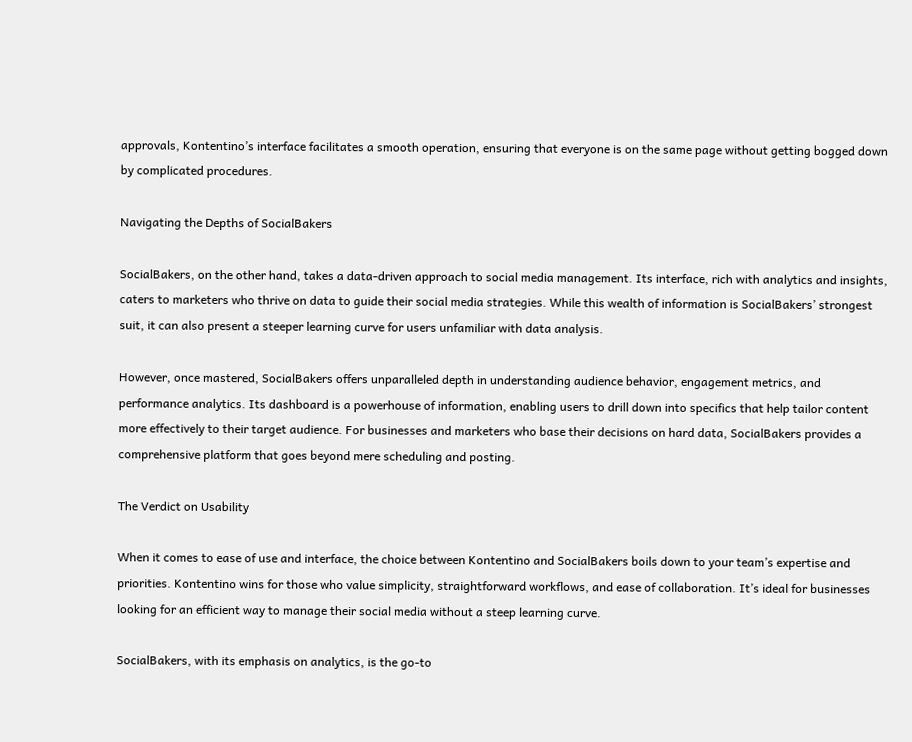approvals, Kontentino’s interface facilitates a smooth operation, ensuring that everyone is on the same page without getting bogged down by complicated procedures.

Navigating the Depths of SocialBakers

SocialBakers, on the other hand, takes a data-driven approach to social media management. Its interface, rich with analytics and insights, caters to marketers who thrive on data to guide their social media strategies. While this wealth of information is SocialBakers’ strongest suit, it can also present a steeper learning curve for users unfamiliar with data analysis.

However, once mastered, SocialBakers offers unparalleled depth in understanding audience behavior, engagement metrics, and performance analytics. Its dashboard is a powerhouse of information, enabling users to drill down into specifics that help tailor content more effectively to their target audience. For businesses and marketers who base their decisions on hard data, SocialBakers provides a comprehensive platform that goes beyond mere scheduling and posting.

The Verdict on Usability

When it comes to ease of use and interface, the choice between Kontentino and SocialBakers boils down to your team’s expertise and priorities. Kontentino wins for those who value simplicity, straightforward workflows, and ease of collaboration. It’s ideal for businesses looking for an efficient way to manage their social media without a steep learning curve.

SocialBakers, with its emphasis on analytics, is the go-to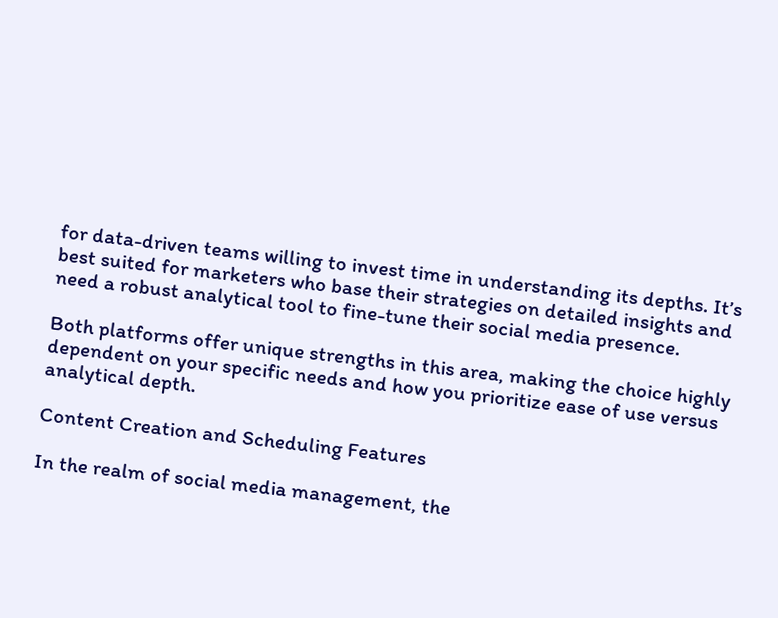for data-driven teams willing to invest time in understanding its depths. It’s best suited for marketers who base their strategies on detailed insights and need a robust analytical tool to fine-tune their social media presence.

Both platforms offer unique strengths in this area, making the choice highly dependent on your specific needs and how you prioritize ease of use versus analytical depth.

Content Creation and Scheduling Features

In the realm of social media management, the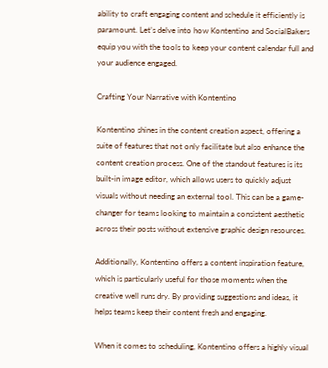ability to craft engaging content and schedule it efficiently is paramount. Let’s delve into how Kontentino and SocialBakers equip you with the tools to keep your content calendar full and your audience engaged.

Crafting Your Narrative with Kontentino

Kontentino shines in the content creation aspect, offering a suite of features that not only facilitate but also enhance the content creation process. One of the standout features is its built-in image editor, which allows users to quickly adjust visuals without needing an external tool. This can be a game-changer for teams looking to maintain a consistent aesthetic across their posts without extensive graphic design resources.

Additionally, Kontentino offers a content inspiration feature, which is particularly useful for those moments when the creative well runs dry. By providing suggestions and ideas, it helps teams keep their content fresh and engaging.

When it comes to scheduling, Kontentino offers a highly visual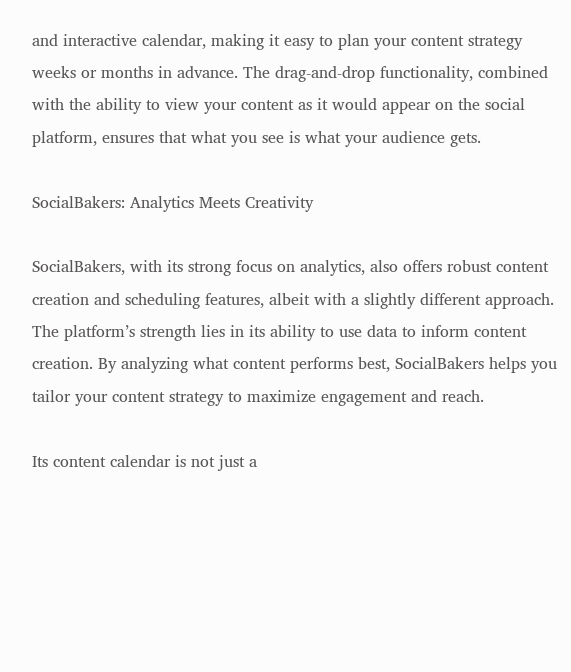and interactive calendar, making it easy to plan your content strategy weeks or months in advance. The drag-and-drop functionality, combined with the ability to view your content as it would appear on the social platform, ensures that what you see is what your audience gets.

SocialBakers: Analytics Meets Creativity

SocialBakers, with its strong focus on analytics, also offers robust content creation and scheduling features, albeit with a slightly different approach. The platform’s strength lies in its ability to use data to inform content creation. By analyzing what content performs best, SocialBakers helps you tailor your content strategy to maximize engagement and reach.

Its content calendar is not just a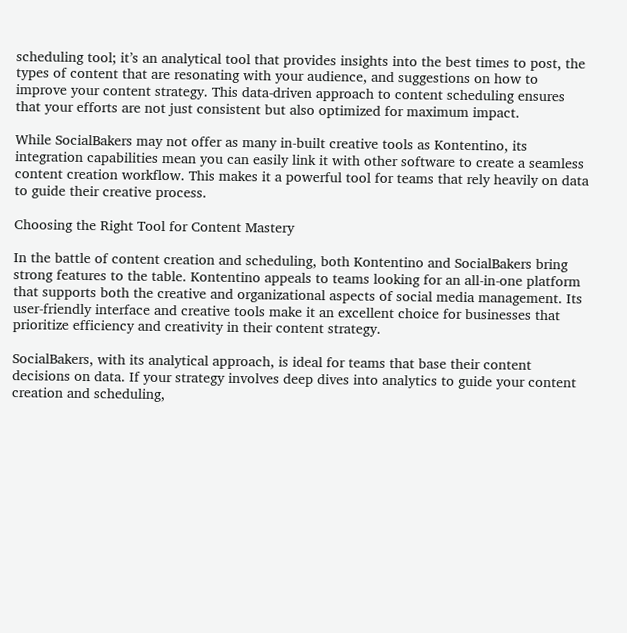scheduling tool; it’s an analytical tool that provides insights into the best times to post, the types of content that are resonating with your audience, and suggestions on how to improve your content strategy. This data-driven approach to content scheduling ensures that your efforts are not just consistent but also optimized for maximum impact.

While SocialBakers may not offer as many in-built creative tools as Kontentino, its integration capabilities mean you can easily link it with other software to create a seamless content creation workflow. This makes it a powerful tool for teams that rely heavily on data to guide their creative process.

Choosing the Right Tool for Content Mastery

In the battle of content creation and scheduling, both Kontentino and SocialBakers bring strong features to the table. Kontentino appeals to teams looking for an all-in-one platform that supports both the creative and organizational aspects of social media management. Its user-friendly interface and creative tools make it an excellent choice for businesses that prioritize efficiency and creativity in their content strategy.

SocialBakers, with its analytical approach, is ideal for teams that base their content decisions on data. If your strategy involves deep dives into analytics to guide your content creation and scheduling,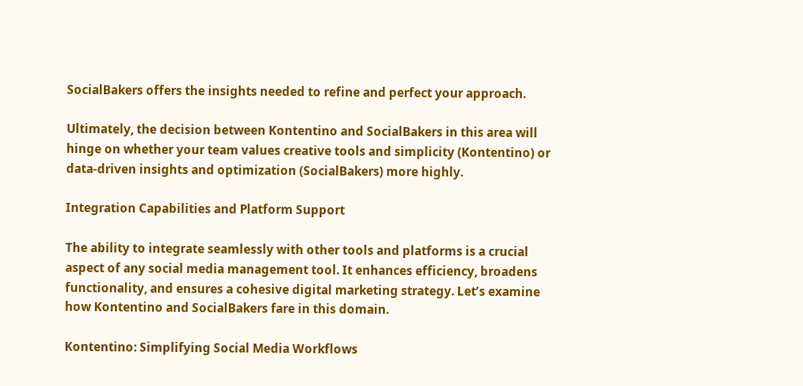SocialBakers offers the insights needed to refine and perfect your approach.

Ultimately, the decision between Kontentino and SocialBakers in this area will hinge on whether your team values creative tools and simplicity (Kontentino) or data-driven insights and optimization (SocialBakers) more highly.

Integration Capabilities and Platform Support

The ability to integrate seamlessly with other tools and platforms is a crucial aspect of any social media management tool. It enhances efficiency, broadens functionality, and ensures a cohesive digital marketing strategy. Let’s examine how Kontentino and SocialBakers fare in this domain.

Kontentino: Simplifying Social Media Workflows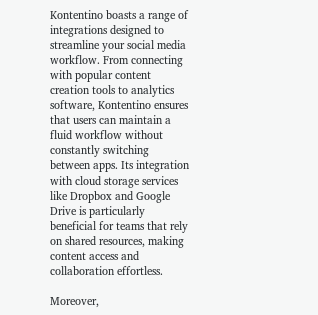Kontentino boasts a range of integrations designed to streamline your social media workflow. From connecting with popular content creation tools to analytics software, Kontentino ensures that users can maintain a fluid workflow without constantly switching between apps. Its integration with cloud storage services like Dropbox and Google Drive is particularly beneficial for teams that rely on shared resources, making content access and collaboration effortless.

Moreover,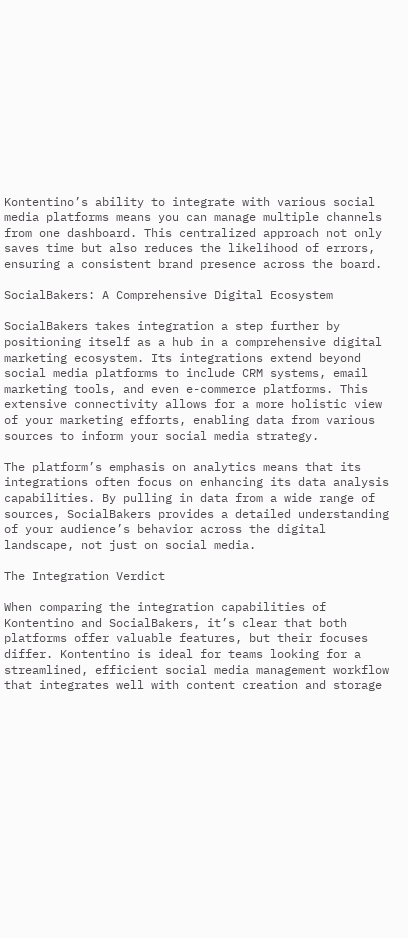Kontentino’s ability to integrate with various social media platforms means you can manage multiple channels from one dashboard. This centralized approach not only saves time but also reduces the likelihood of errors, ensuring a consistent brand presence across the board.

SocialBakers: A Comprehensive Digital Ecosystem

SocialBakers takes integration a step further by positioning itself as a hub in a comprehensive digital marketing ecosystem. Its integrations extend beyond social media platforms to include CRM systems, email marketing tools, and even e-commerce platforms. This extensive connectivity allows for a more holistic view of your marketing efforts, enabling data from various sources to inform your social media strategy.

The platform’s emphasis on analytics means that its integrations often focus on enhancing its data analysis capabilities. By pulling in data from a wide range of sources, SocialBakers provides a detailed understanding of your audience’s behavior across the digital landscape, not just on social media.

The Integration Verdict

When comparing the integration capabilities of Kontentino and SocialBakers, it’s clear that both platforms offer valuable features, but their focuses differ. Kontentino is ideal for teams looking for a streamlined, efficient social media management workflow that integrates well with content creation and storage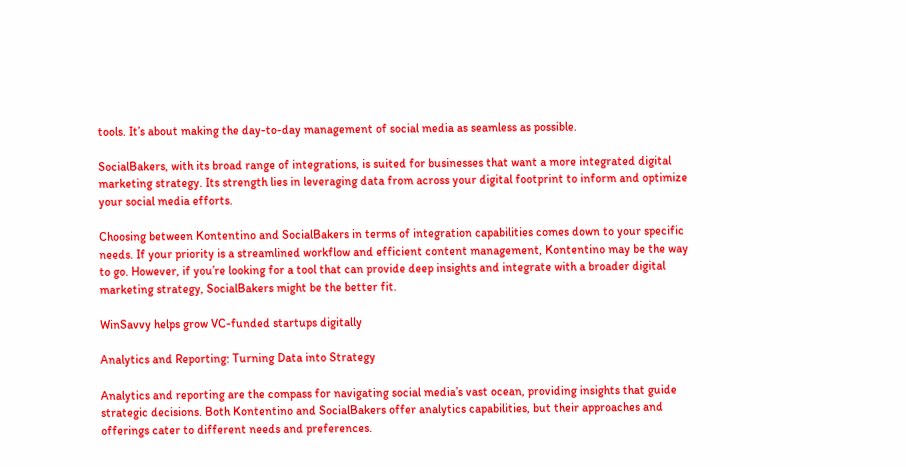tools. It’s about making the day-to-day management of social media as seamless as possible.

SocialBakers, with its broad range of integrations, is suited for businesses that want a more integrated digital marketing strategy. Its strength lies in leveraging data from across your digital footprint to inform and optimize your social media efforts.

Choosing between Kontentino and SocialBakers in terms of integration capabilities comes down to your specific needs. If your priority is a streamlined workflow and efficient content management, Kontentino may be the way to go. However, if you’re looking for a tool that can provide deep insights and integrate with a broader digital marketing strategy, SocialBakers might be the better fit.

WinSavvy helps grow VC-funded startups digitally

Analytics and Reporting: Turning Data into Strategy

Analytics and reporting are the compass for navigating social media’s vast ocean, providing insights that guide strategic decisions. Both Kontentino and SocialBakers offer analytics capabilities, but their approaches and offerings cater to different needs and preferences.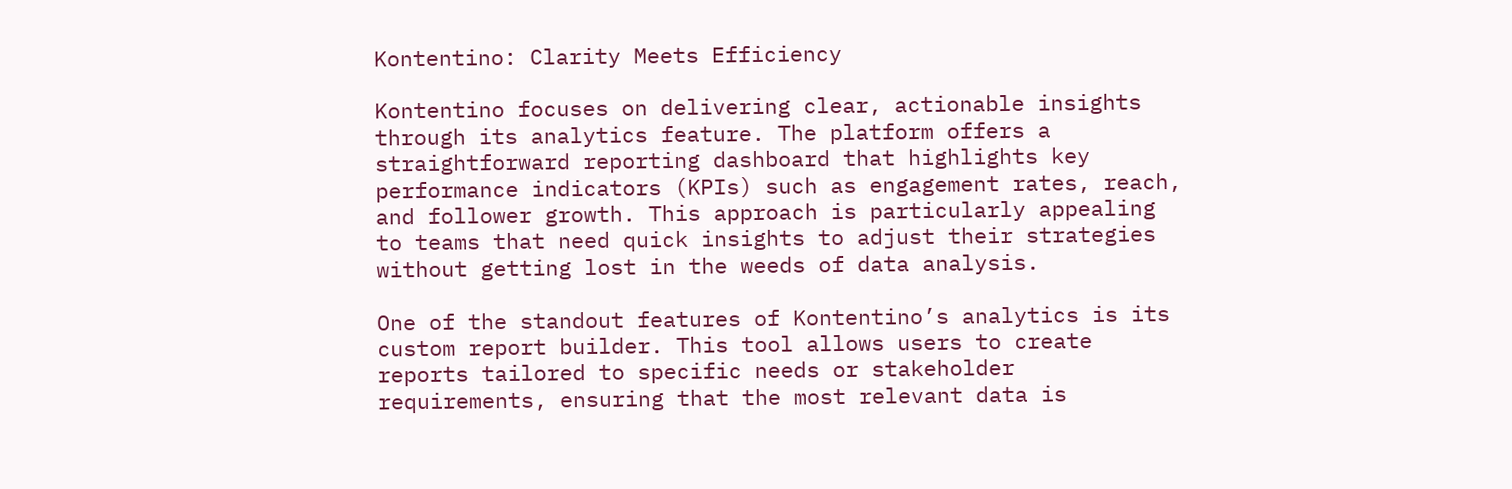Kontentino: Clarity Meets Efficiency

Kontentino focuses on delivering clear, actionable insights through its analytics feature. The platform offers a straightforward reporting dashboard that highlights key performance indicators (KPIs) such as engagement rates, reach, and follower growth. This approach is particularly appealing to teams that need quick insights to adjust their strategies without getting lost in the weeds of data analysis.

One of the standout features of Kontentino’s analytics is its custom report builder. This tool allows users to create reports tailored to specific needs or stakeholder requirements, ensuring that the most relevant data is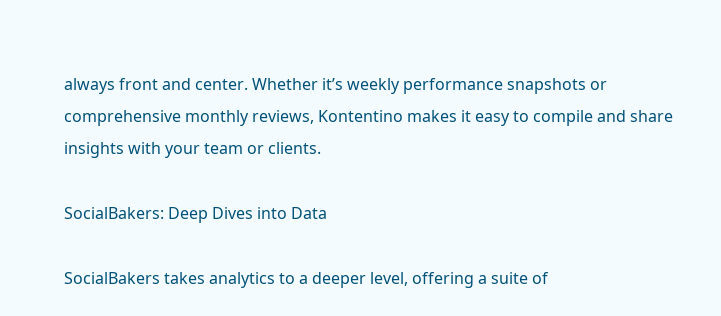always front and center. Whether it’s weekly performance snapshots or comprehensive monthly reviews, Kontentino makes it easy to compile and share insights with your team or clients.

SocialBakers: Deep Dives into Data

SocialBakers takes analytics to a deeper level, offering a suite of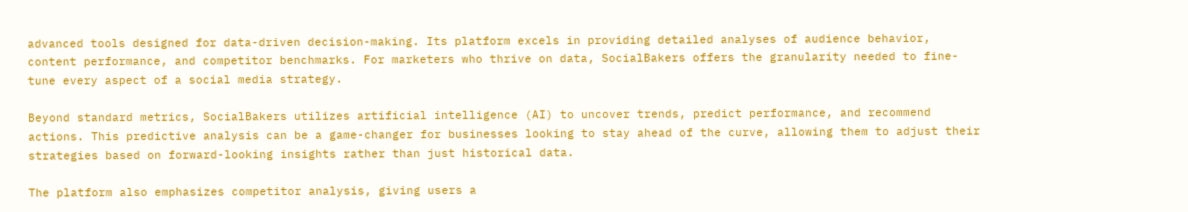advanced tools designed for data-driven decision-making. Its platform excels in providing detailed analyses of audience behavior, content performance, and competitor benchmarks. For marketers who thrive on data, SocialBakers offers the granularity needed to fine-tune every aspect of a social media strategy.

Beyond standard metrics, SocialBakers utilizes artificial intelligence (AI) to uncover trends, predict performance, and recommend actions. This predictive analysis can be a game-changer for businesses looking to stay ahead of the curve, allowing them to adjust their strategies based on forward-looking insights rather than just historical data.

The platform also emphasizes competitor analysis, giving users a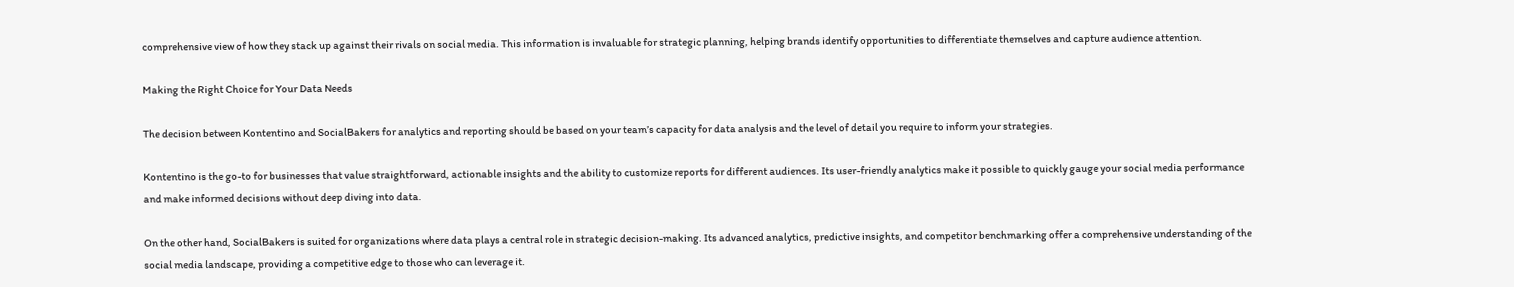comprehensive view of how they stack up against their rivals on social media. This information is invaluable for strategic planning, helping brands identify opportunities to differentiate themselves and capture audience attention.

Making the Right Choice for Your Data Needs

The decision between Kontentino and SocialBakers for analytics and reporting should be based on your team’s capacity for data analysis and the level of detail you require to inform your strategies.

Kontentino is the go-to for businesses that value straightforward, actionable insights and the ability to customize reports for different audiences. Its user-friendly analytics make it possible to quickly gauge your social media performance and make informed decisions without deep diving into data.

On the other hand, SocialBakers is suited for organizations where data plays a central role in strategic decision-making. Its advanced analytics, predictive insights, and competitor benchmarking offer a comprehensive understanding of the social media landscape, providing a competitive edge to those who can leverage it.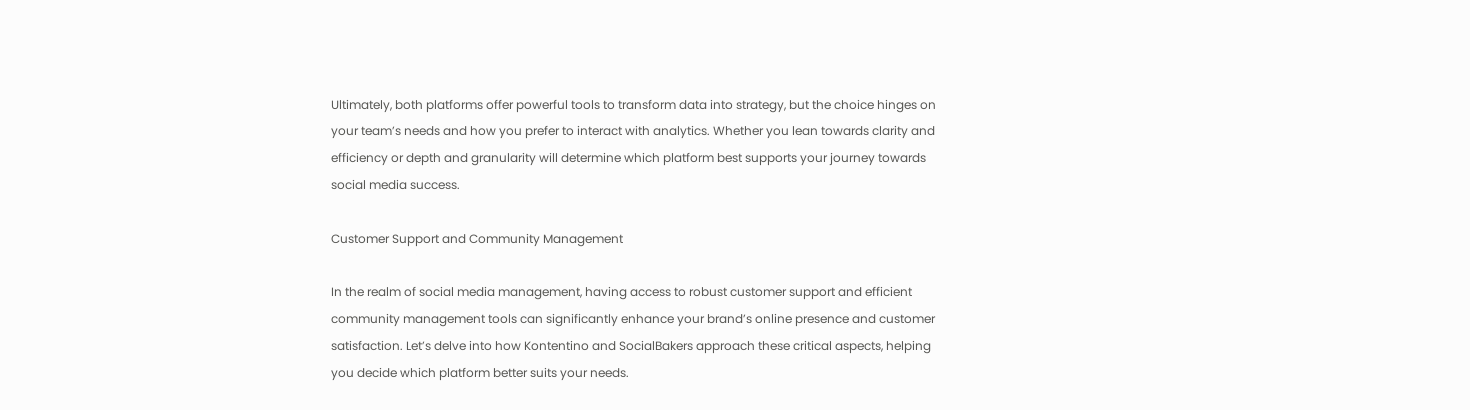Ultimately, both platforms offer powerful tools to transform data into strategy, but the choice hinges on your team’s needs and how you prefer to interact with analytics. Whether you lean towards clarity and efficiency or depth and granularity will determine which platform best supports your journey towards social media success.

Customer Support and Community Management

In the realm of social media management, having access to robust customer support and efficient community management tools can significantly enhance your brand’s online presence and customer satisfaction. Let’s delve into how Kontentino and SocialBakers approach these critical aspects, helping you decide which platform better suits your needs.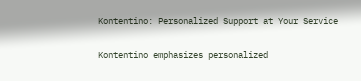Kontentino: Personalized Support at Your Service

Kontentino emphasizes personalized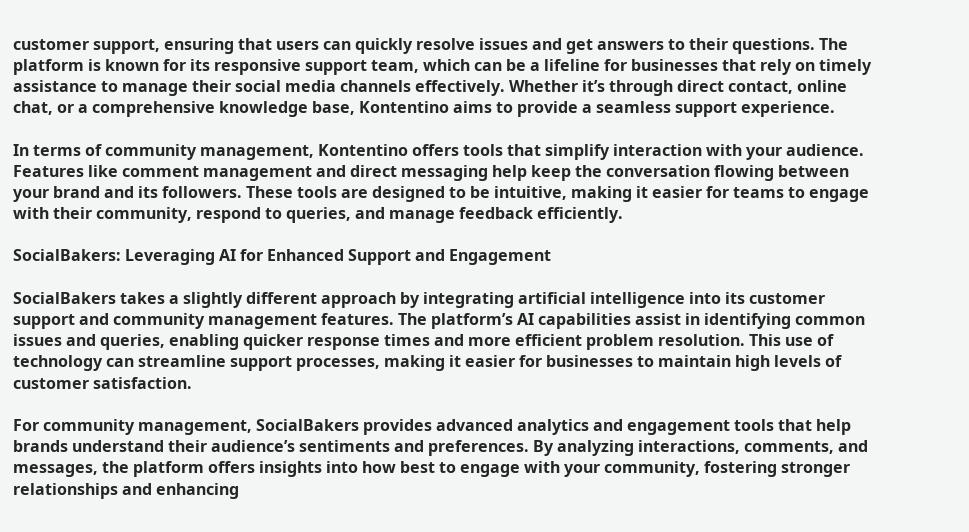customer support, ensuring that users can quickly resolve issues and get answers to their questions. The platform is known for its responsive support team, which can be a lifeline for businesses that rely on timely assistance to manage their social media channels effectively. Whether it’s through direct contact, online chat, or a comprehensive knowledge base, Kontentino aims to provide a seamless support experience.

In terms of community management, Kontentino offers tools that simplify interaction with your audience. Features like comment management and direct messaging help keep the conversation flowing between your brand and its followers. These tools are designed to be intuitive, making it easier for teams to engage with their community, respond to queries, and manage feedback efficiently.

SocialBakers: Leveraging AI for Enhanced Support and Engagement

SocialBakers takes a slightly different approach by integrating artificial intelligence into its customer support and community management features. The platform’s AI capabilities assist in identifying common issues and queries, enabling quicker response times and more efficient problem resolution. This use of technology can streamline support processes, making it easier for businesses to maintain high levels of customer satisfaction.

For community management, SocialBakers provides advanced analytics and engagement tools that help brands understand their audience’s sentiments and preferences. By analyzing interactions, comments, and messages, the platform offers insights into how best to engage with your community, fostering stronger relationships and enhancing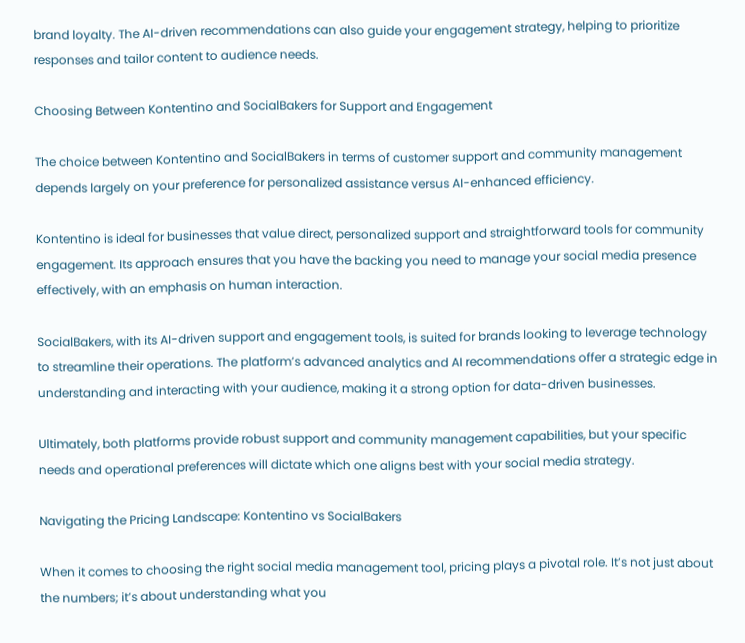brand loyalty. The AI-driven recommendations can also guide your engagement strategy, helping to prioritize responses and tailor content to audience needs.

Choosing Between Kontentino and SocialBakers for Support and Engagement

The choice between Kontentino and SocialBakers in terms of customer support and community management depends largely on your preference for personalized assistance versus AI-enhanced efficiency.

Kontentino is ideal for businesses that value direct, personalized support and straightforward tools for community engagement. Its approach ensures that you have the backing you need to manage your social media presence effectively, with an emphasis on human interaction.

SocialBakers, with its AI-driven support and engagement tools, is suited for brands looking to leverage technology to streamline their operations. The platform’s advanced analytics and AI recommendations offer a strategic edge in understanding and interacting with your audience, making it a strong option for data-driven businesses.

Ultimately, both platforms provide robust support and community management capabilities, but your specific needs and operational preferences will dictate which one aligns best with your social media strategy.

Navigating the Pricing Landscape: Kontentino vs SocialBakers

When it comes to choosing the right social media management tool, pricing plays a pivotal role. It’s not just about the numbers; it’s about understanding what you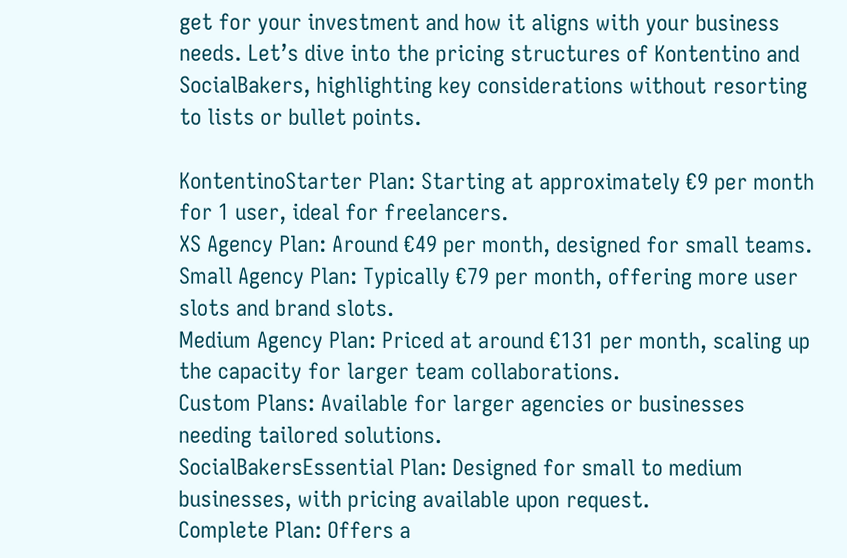get for your investment and how it aligns with your business needs. Let’s dive into the pricing structures of Kontentino and SocialBakers, highlighting key considerations without resorting to lists or bullet points.

KontentinoStarter Plan: Starting at approximately €9 per month for 1 user, ideal for freelancers.
XS Agency Plan: Around €49 per month, designed for small teams.
Small Agency Plan: Typically €79 per month, offering more user slots and brand slots.
Medium Agency Plan: Priced at around €131 per month, scaling up the capacity for larger team collaborations.
Custom Plans: Available for larger agencies or businesses needing tailored solutions.
SocialBakersEssential Plan: Designed for small to medium businesses, with pricing available upon request.
Complete Plan: Offers a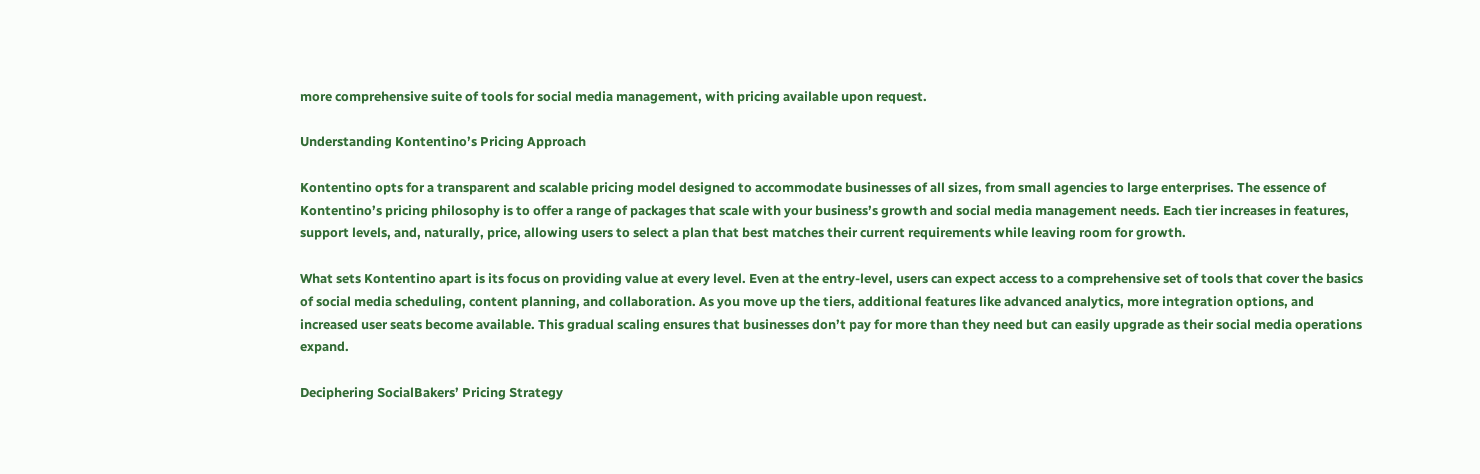more comprehensive suite of tools for social media management, with pricing available upon request.

Understanding Kontentino’s Pricing Approach

Kontentino opts for a transparent and scalable pricing model designed to accommodate businesses of all sizes, from small agencies to large enterprises. The essence of Kontentino’s pricing philosophy is to offer a range of packages that scale with your business’s growth and social media management needs. Each tier increases in features, support levels, and, naturally, price, allowing users to select a plan that best matches their current requirements while leaving room for growth.

What sets Kontentino apart is its focus on providing value at every level. Even at the entry-level, users can expect access to a comprehensive set of tools that cover the basics of social media scheduling, content planning, and collaboration. As you move up the tiers, additional features like advanced analytics, more integration options, and increased user seats become available. This gradual scaling ensures that businesses don’t pay for more than they need but can easily upgrade as their social media operations expand.

Deciphering SocialBakers’ Pricing Strategy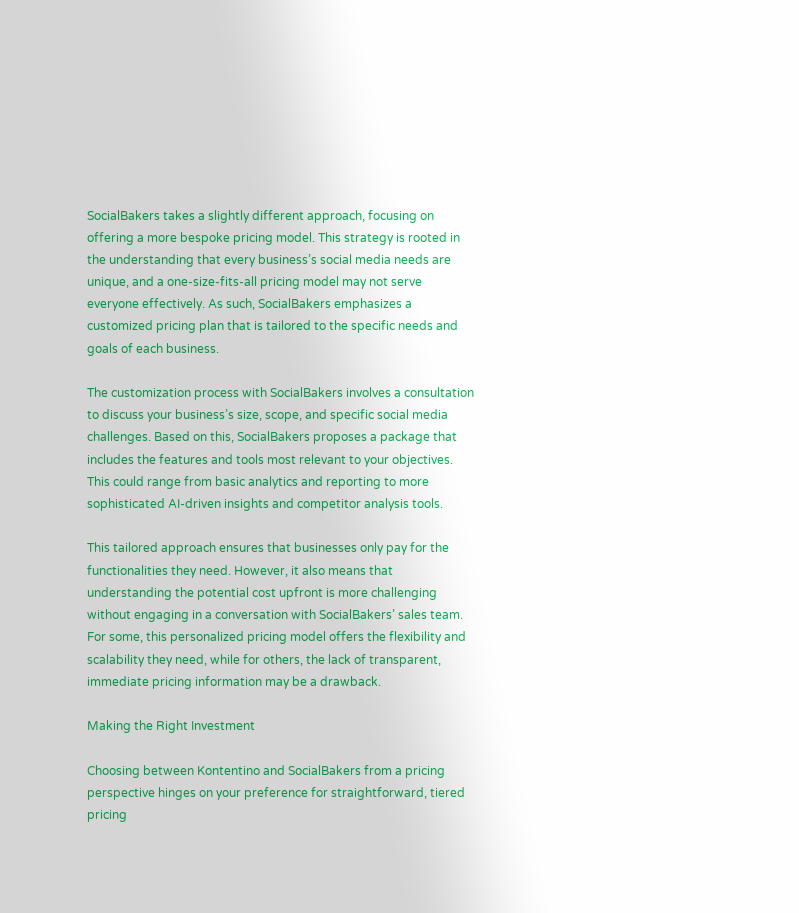SocialBakers takes a slightly different approach, focusing on offering a more bespoke pricing model. This strategy is rooted in the understanding that every business’s social media needs are unique, and a one-size-fits-all pricing model may not serve everyone effectively. As such, SocialBakers emphasizes a customized pricing plan that is tailored to the specific needs and goals of each business.

The customization process with SocialBakers involves a consultation to discuss your business’s size, scope, and specific social media challenges. Based on this, SocialBakers proposes a package that includes the features and tools most relevant to your objectives. This could range from basic analytics and reporting to more sophisticated AI-driven insights and competitor analysis tools.

This tailored approach ensures that businesses only pay for the functionalities they need. However, it also means that understanding the potential cost upfront is more challenging without engaging in a conversation with SocialBakers’ sales team. For some, this personalized pricing model offers the flexibility and scalability they need, while for others, the lack of transparent, immediate pricing information may be a drawback.

Making the Right Investment

Choosing between Kontentino and SocialBakers from a pricing perspective hinges on your preference for straightforward, tiered pricing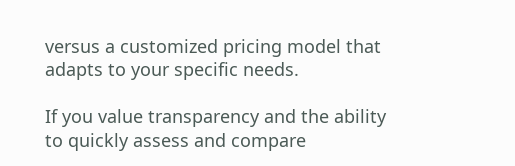versus a customized pricing model that adapts to your specific needs.

If you value transparency and the ability to quickly assess and compare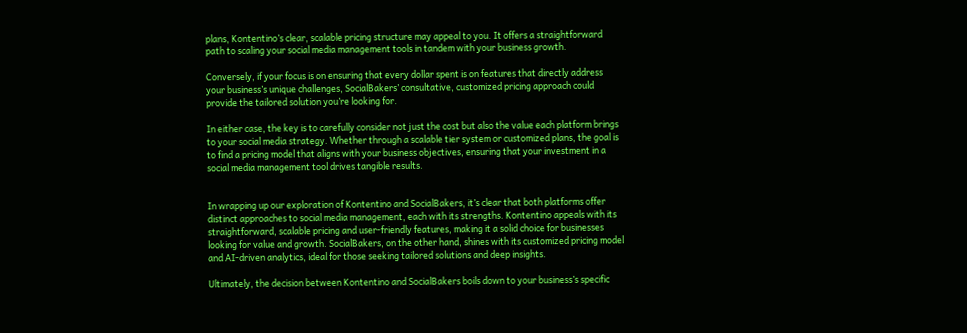plans, Kontentino’s clear, scalable pricing structure may appeal to you. It offers a straightforward path to scaling your social media management tools in tandem with your business growth.

Conversely, if your focus is on ensuring that every dollar spent is on features that directly address your business’s unique challenges, SocialBakers’ consultative, customized pricing approach could provide the tailored solution you’re looking for.

In either case, the key is to carefully consider not just the cost but also the value each platform brings to your social media strategy. Whether through a scalable tier system or customized plans, the goal is to find a pricing model that aligns with your business objectives, ensuring that your investment in a social media management tool drives tangible results.


In wrapping up our exploration of Kontentino and SocialBakers, it’s clear that both platforms offer distinct approaches to social media management, each with its strengths. Kontentino appeals with its straightforward, scalable pricing and user-friendly features, making it a solid choice for businesses looking for value and growth. SocialBakers, on the other hand, shines with its customized pricing model and AI-driven analytics, ideal for those seeking tailored solutions and deep insights.

Ultimately, the decision between Kontentino and SocialBakers boils down to your business’s specific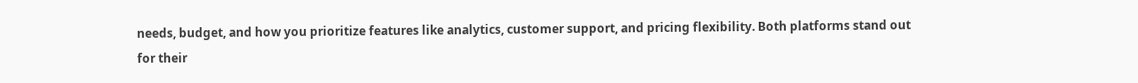needs, budget, and how you prioritize features like analytics, customer support, and pricing flexibility. Both platforms stand out for their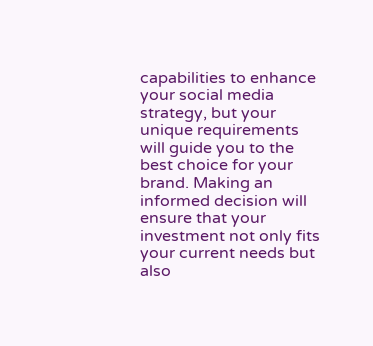capabilities to enhance your social media strategy, but your unique requirements will guide you to the best choice for your brand. Making an informed decision will ensure that your investment not only fits your current needs but also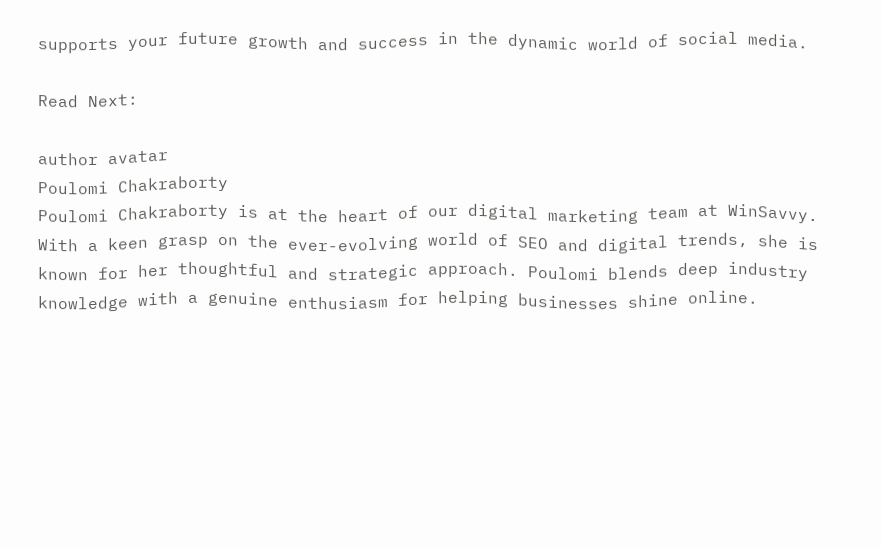supports your future growth and success in the dynamic world of social media.

Read Next:

author avatar
Poulomi Chakraborty
Poulomi Chakraborty is at the heart of our digital marketing team at WinSavvy. With a keen grasp on the ever-evolving world of SEO and digital trends, she is known for her thoughtful and strategic approach. Poulomi blends deep industry knowledge with a genuine enthusiasm for helping businesses shine online.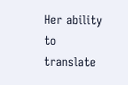Her ability to translate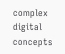complex digital concepts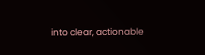into clear, actionable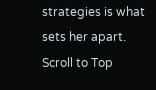strategies is what sets her apart.
Scroll to Top